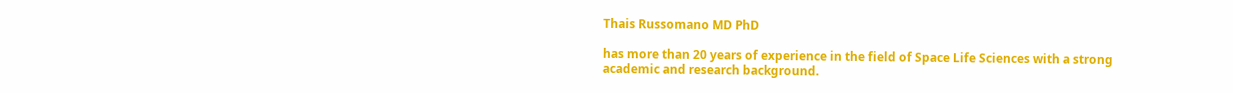Thais Russomano MD PhD

has more than 20 years of experience in the field of Space Life Sciences with a strong academic and research background.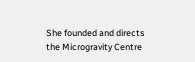She founded and directs the Microgravity Centre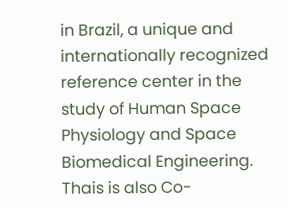in Brazil, a unique and internationally recognized reference center in the study of Human Space Physiology and Space Biomedical Engineering. Thais is also Co-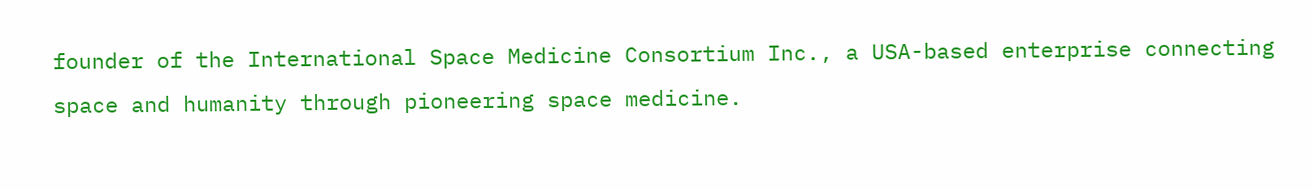founder of the International Space Medicine Consortium Inc., a USA-based enterprise connecting space and humanity through pioneering space medicine.